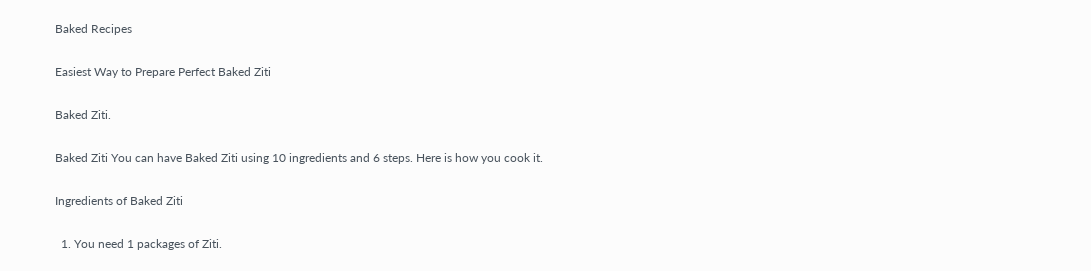Baked Recipes

Easiest Way to Prepare Perfect Baked Ziti

Baked Ziti.

Baked Ziti You can have Baked Ziti using 10 ingredients and 6 steps. Here is how you cook it.

Ingredients of Baked Ziti

  1. You need 1 packages of Ziti.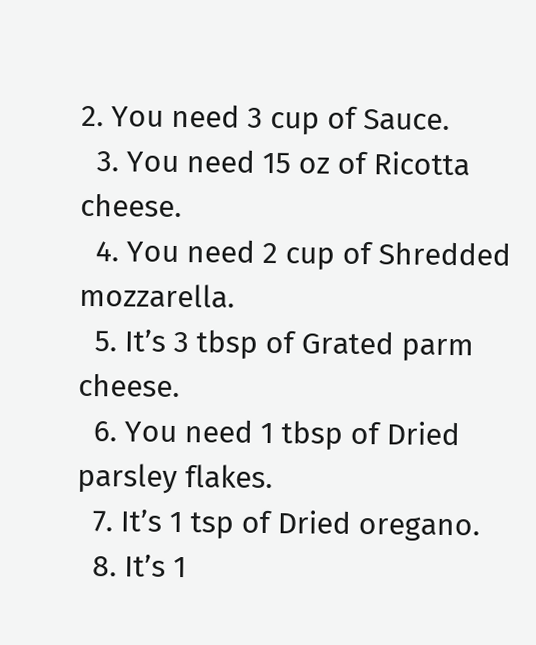2. You need 3 cup of Sauce.
  3. You need 15 oz of Ricotta cheese.
  4. You need 2 cup of Shredded mozzarella.
  5. It’s 3 tbsp of Grated parm cheese.
  6. You need 1 tbsp of Dried parsley flakes.
  7. It’s 1 tsp of Dried oregano.
  8. It’s 1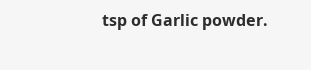tsp of Garlic powder.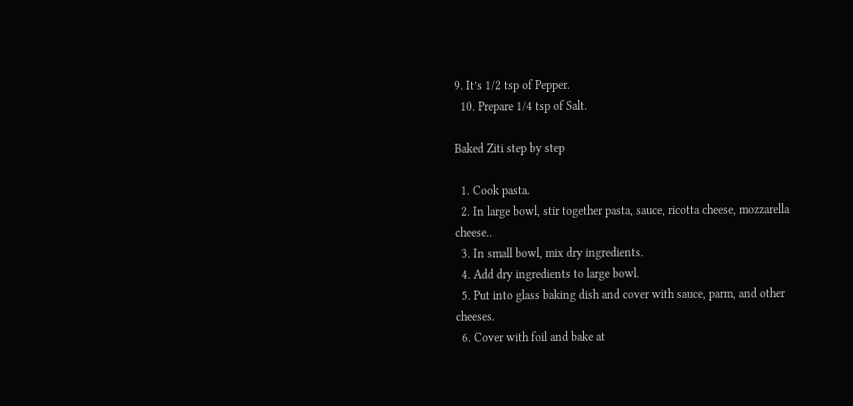9. It’s 1/2 tsp of Pepper.
  10. Prepare 1/4 tsp of Salt.

Baked Ziti step by step

  1. Cook pasta.
  2. In large bowl, stir together pasta, sauce, ricotta cheese, mozzarella cheese..
  3. In small bowl, mix dry ingredients.
  4. Add dry ingredients to large bowl.
  5. Put into glass baking dish and cover with sauce, parm, and other cheeses.
  6. Cover with foil and bake at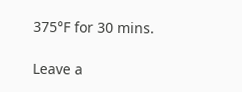375°F for 30 mins.

Leave a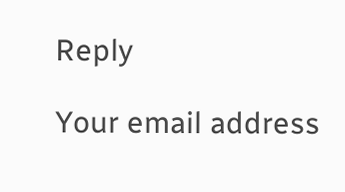Reply

Your email address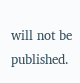will not be published.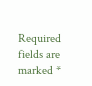Required fields are marked *